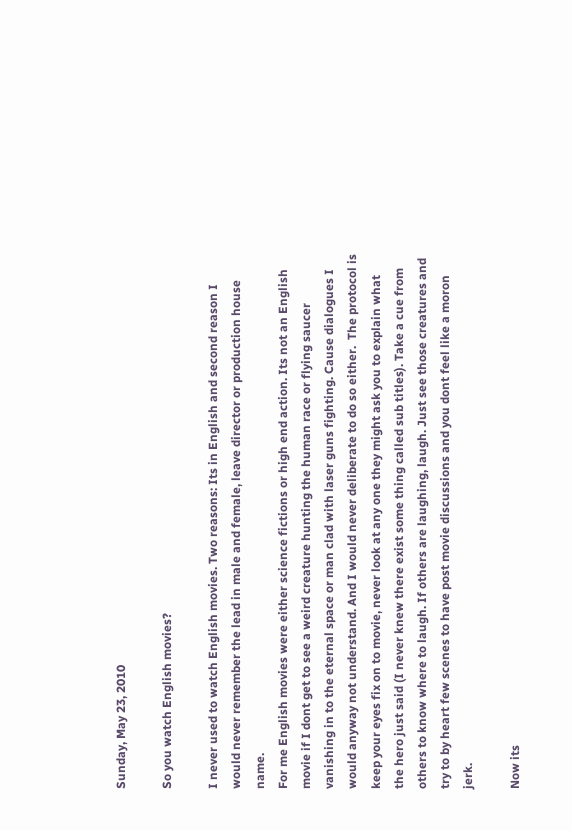Sunday, May 23, 2010

So you watch English movies?

I never used to watch English movies. Two reasons: Its in English and second reason I would never remember the lead in male and female, leave director or production house name.
For me English movies were either science fictions or high end action. Its not an English movie if I dont get to see a weird creature hunting the human race or flying saucer vanishing in to the eternal space or man clad with laser guns fighting. Cause dialogues I would anyway not understand. And I would never deliberate to do so either.  The protocol is keep your eyes fix on to movie, never look at any one they might ask you to explain what the hero just said (I never knew there exist some thing called sub titles). Take a cue from others to know where to laugh. If others are laughing, laugh. Just see those creatures and try to by heart few scenes to have post movie discussions and you dont feel like a moron jerk.

Now its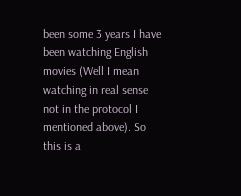been some 3 years I have been watching English movies (Well I mean watching in real sense not in the protocol I mentioned above). So this is a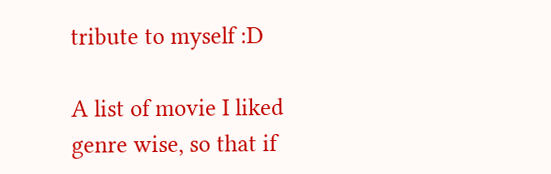tribute to myself :D

A list of movie I liked genre wise, so that if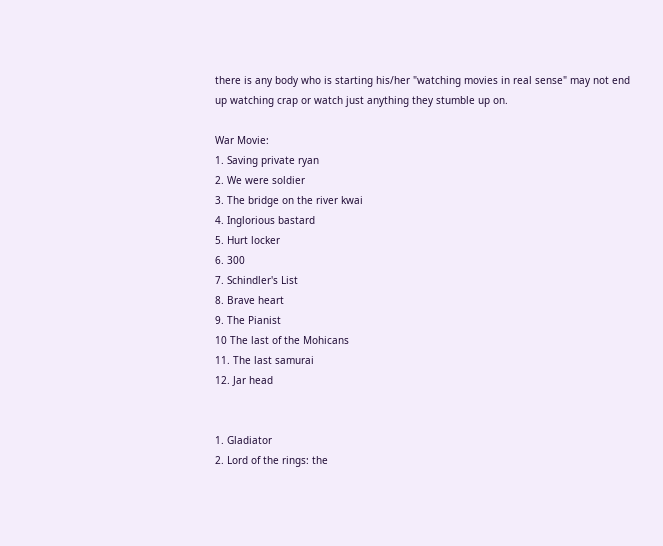there is any body who is starting his/her "watching movies in real sense" may not end up watching crap or watch just anything they stumble up on.

War Movie:
1. Saving private ryan
2. We were soldier
3. The bridge on the river kwai
4. Inglorious bastard
5. Hurt locker
6. 300
7. Schindler's List
8. Brave heart
9. The Pianist
10 The last of the Mohicans
11. The last samurai
12. Jar head


1. Gladiator
2. Lord of the rings: the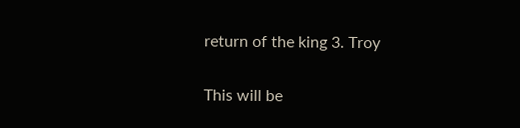return of the king 3. Troy

This will be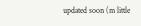updated soon (m little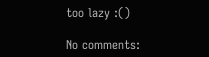too lazy :()

No comments: